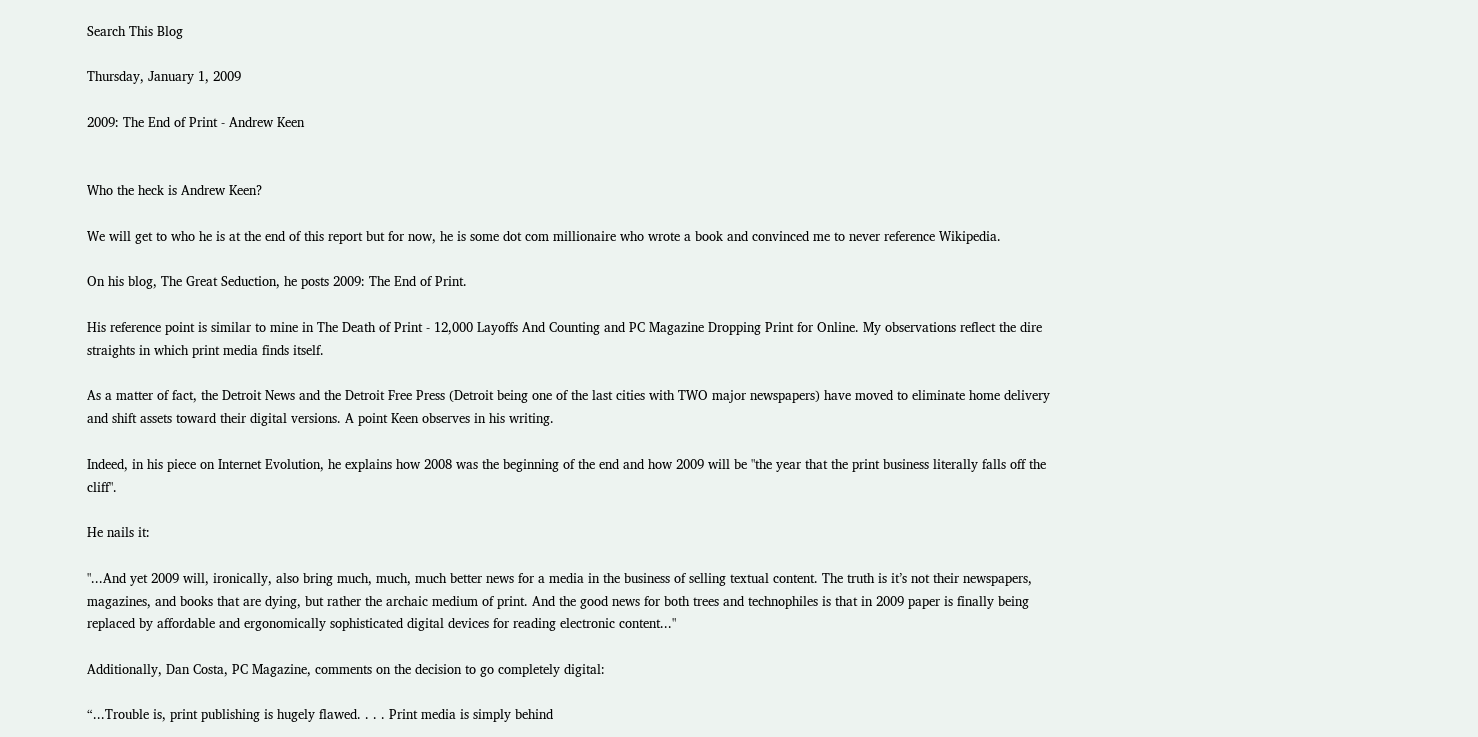Search This Blog

Thursday, January 1, 2009

2009: The End of Print - Andrew Keen


Who the heck is Andrew Keen?

We will get to who he is at the end of this report but for now, he is some dot com millionaire who wrote a book and convinced me to never reference Wikipedia.

On his blog, The Great Seduction, he posts 2009: The End of Print.

His reference point is similar to mine in The Death of Print - 12,000 Layoffs And Counting and PC Magazine Dropping Print for Online. My observations reflect the dire straights in which print media finds itself.

As a matter of fact, the Detroit News and the Detroit Free Press (Detroit being one of the last cities with TWO major newspapers) have moved to eliminate home delivery and shift assets toward their digital versions. A point Keen observes in his writing.

Indeed, in his piece on Internet Evolution, he explains how 2008 was the beginning of the end and how 2009 will be "the year that the print business literally falls off the cliff".

He nails it:

"...And yet 2009 will, ironically, also bring much, much, much better news for a media in the business of selling textual content. The truth is it’s not their newspapers, magazines, and books that are dying, but rather the archaic medium of print. And the good news for both trees and technophiles is that in 2009 paper is finally being replaced by affordable and ergonomically sophisticated digital devices for reading electronic content..."

Additionally, Dan Costa, PC Magazine, comments on the decision to go completely digital:

“...Trouble is, print publishing is hugely flawed. . . . Print media is simply behind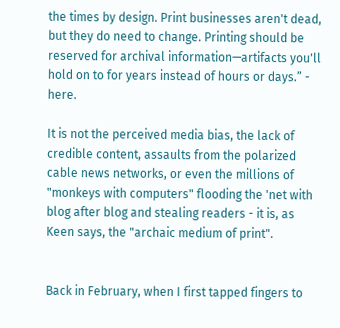the times by design. Print businesses aren't dead, but they do need to change. Printing should be reserved for archival information—artifacts you'll hold on to for years instead of hours or days.” - here.

It is not the perceived media bias, the lack of credible content, assaults from the polarized cable news networks, or even the millions of "monkeys with computers" flooding the 'net with blog after blog and stealing readers - it is, as Keen says, the "archaic medium of print".


Back in February, when I first tapped fingers to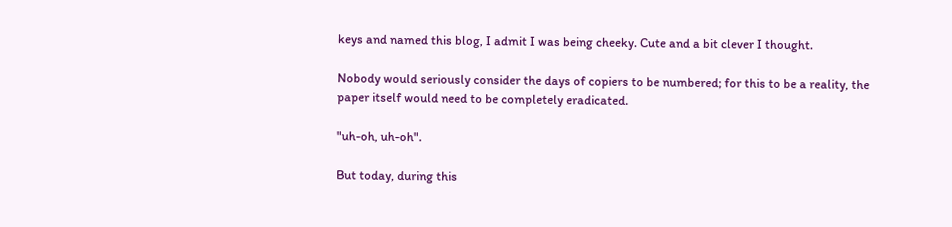keys and named this blog, I admit I was being cheeky. Cute and a bit clever I thought.

Nobody would seriously consider the days of copiers to be numbered; for this to be a reality, the paper itself would need to be completely eradicated.

"uh-oh, uh-oh".

But today, during this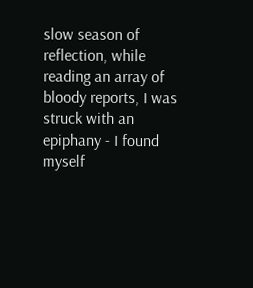slow season of reflection, while reading an array of bloody reports, I was struck with an epiphany - I found myself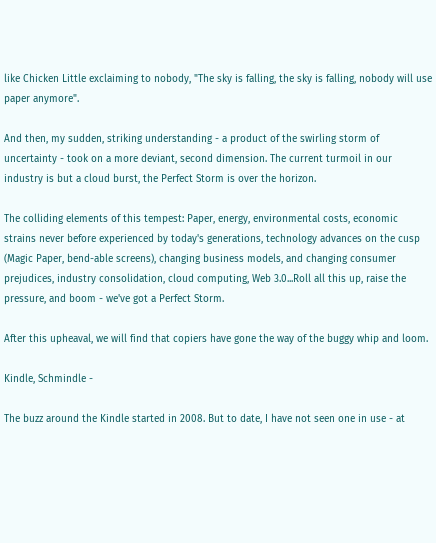like Chicken Little exclaiming to nobody, "The sky is falling, the sky is falling, nobody will use paper anymore".

And then, my sudden, striking understanding - a product of the swirling storm of uncertainty - took on a more deviant, second dimension. The current turmoil in our industry is but a cloud burst, the Perfect Storm is over the horizon.

The colliding elements of this tempest: Paper, energy, environmental costs, economic strains never before experienced by today's generations, technology advances on the cusp (Magic Paper, bend-able screens), changing business models, and changing consumer prejudices, industry consolidation, cloud computing, Web 3.0...Roll all this up, raise the pressure, and boom - we've got a Perfect Storm.

After this upheaval, we will find that copiers have gone the way of the buggy whip and loom.

Kindle, Schmindle -

The buzz around the Kindle started in 2008. But to date, I have not seen one in use - at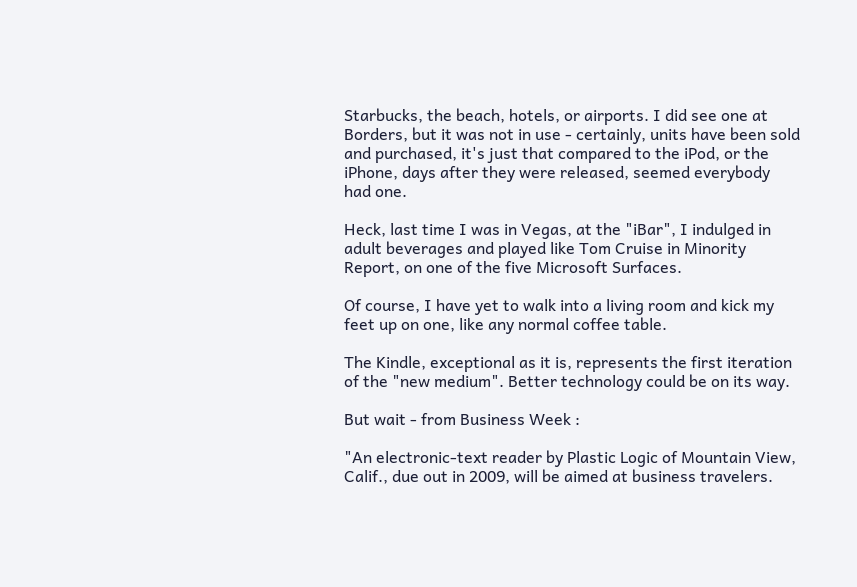Starbucks, the beach, hotels, or airports. I did see one at Borders, but it was not in use - certainly, units have been sold and purchased, it's just that compared to the iPod, or the iPhone, days after they were released, seemed everybody had one.

Heck, last time I was in Vegas, at the "iBar", I indulged in adult beverages and played like Tom Cruise in Minority Report, on one of the five Microsoft Surfaces.

Of course, I have yet to walk into a living room and kick my feet up on one, like any normal coffee table.

The Kindle, exceptional as it is, represents the first iteration of the "new medium". Better technology could be on its way.

But wait - from Business Week :

"An electronic-text reader by Plastic Logic of Mountain View, Calif., due out in 2009, will be aimed at business travelers.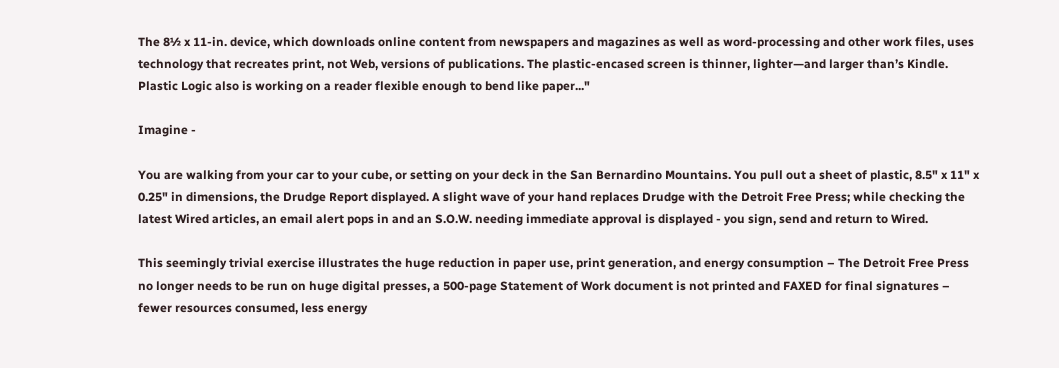The 8½ x 11-in. device, which downloads online content from newspapers and magazines as well as word-processing and other work files, uses technology that recreates print, not Web, versions of publications. The plastic-encased screen is thinner, lighter—and larger than’s Kindle. Plastic Logic also is working on a reader flexible enough to bend like paper..."

Imagine -

You are walking from your car to your cube, or setting on your deck in the San Bernardino Mountains. You pull out a sheet of plastic, 8.5" x 11" x 0.25" in dimensions, the Drudge Report displayed. A slight wave of your hand replaces Drudge with the Detroit Free Press; while checking the latest Wired articles, an email alert pops in and an S.O.W. needing immediate approval is displayed - you sign, send and return to Wired.

This seemingly trivial exercise illustrates the huge reduction in paper use, print generation, and energy consumption – The Detroit Free Press no longer needs to be run on huge digital presses, a 500-page Statement of Work document is not printed and FAXED for final signatures – fewer resources consumed, less energy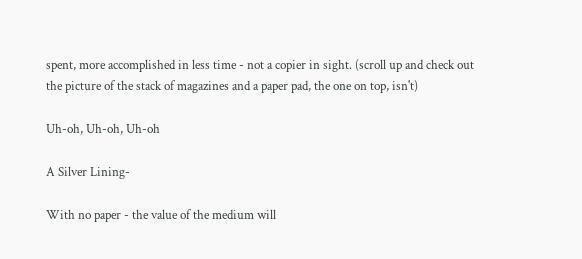spent, more accomplished in less time - not a copier in sight. (scroll up and check out the picture of the stack of magazines and a paper pad, the one on top, isn't)

Uh-oh, Uh-oh, Uh-oh

A Silver Lining-

With no paper - the value of the medium will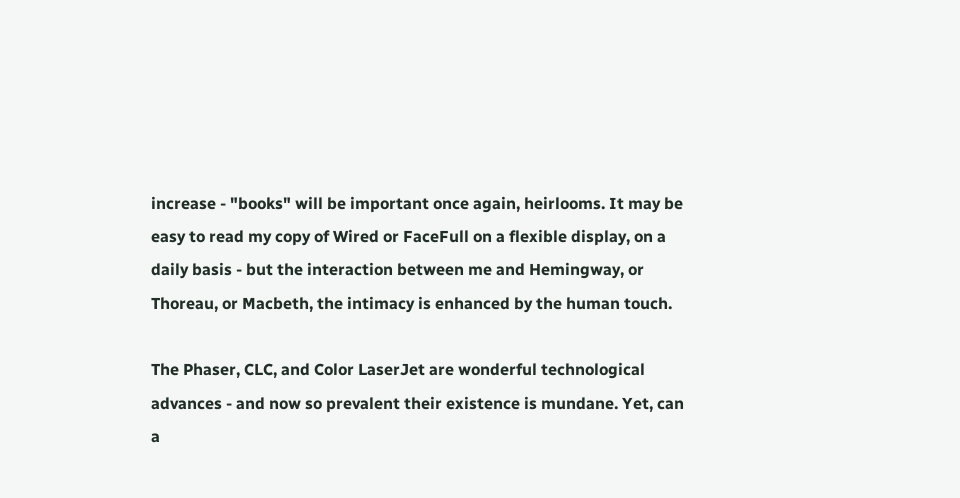increase - "books" will be important once again, heirlooms. It may be easy to read my copy of Wired or FaceFull on a flexible display, on a daily basis - but the interaction between me and Hemingway, or Thoreau, or Macbeth, the intimacy is enhanced by the human touch.

The Phaser, CLC, and Color LaserJet are wonderful technological advances - and now so prevalent their existence is mundane. Yet, can a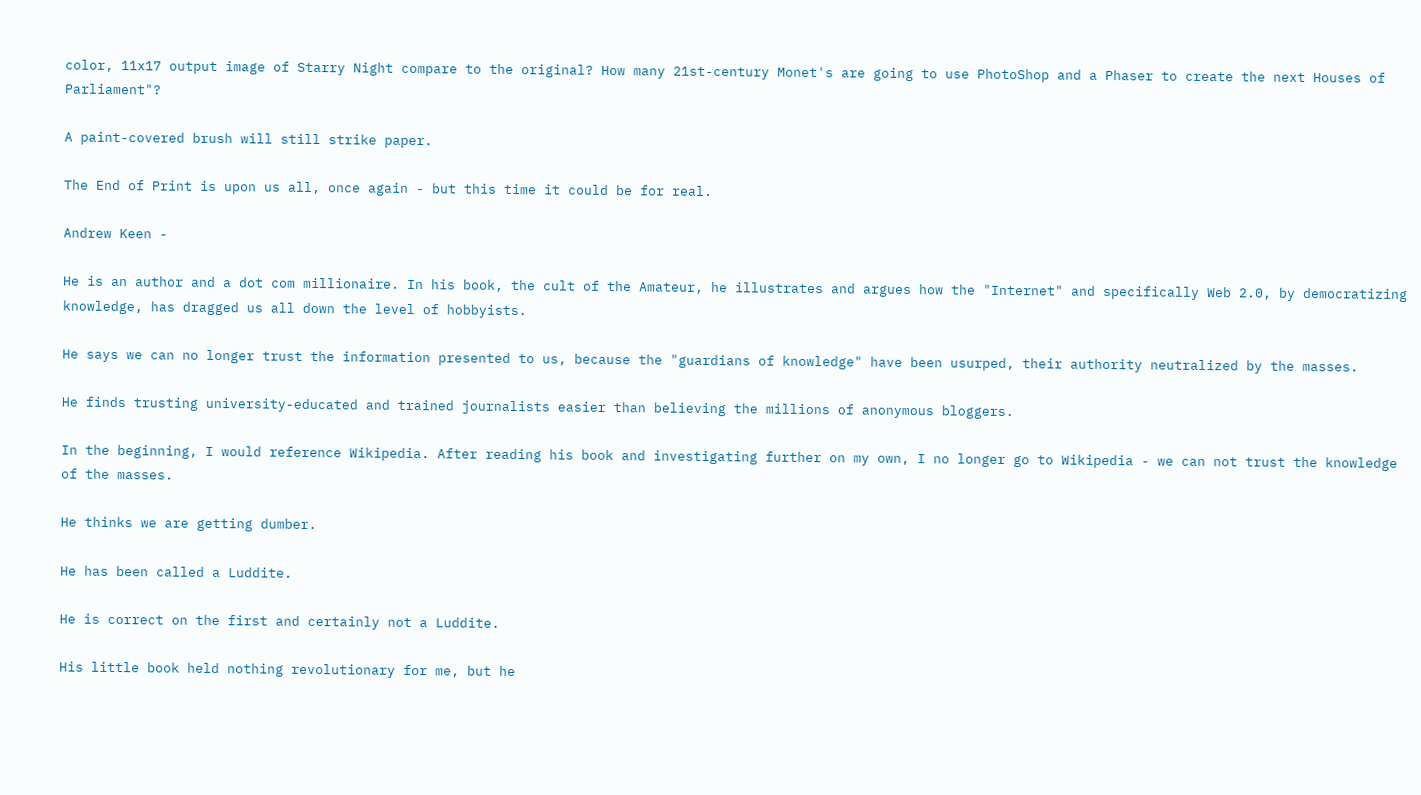color, 11x17 output image of Starry Night compare to the original? How many 21st-century Monet's are going to use PhotoShop and a Phaser to create the next Houses of Parliament"?

A paint-covered brush will still strike paper.

The End of Print is upon us all, once again - but this time it could be for real.

Andrew Keen -

He is an author and a dot com millionaire. In his book, the cult of the Amateur, he illustrates and argues how the "Internet" and specifically Web 2.0, by democratizing knowledge, has dragged us all down the level of hobbyists.

He says we can no longer trust the information presented to us, because the "guardians of knowledge" have been usurped, their authority neutralized by the masses.

He finds trusting university-educated and trained journalists easier than believing the millions of anonymous bloggers.

In the beginning, I would reference Wikipedia. After reading his book and investigating further on my own, I no longer go to Wikipedia - we can not trust the knowledge of the masses.

He thinks we are getting dumber.

He has been called a Luddite.

He is correct on the first and certainly not a Luddite.

His little book held nothing revolutionary for me, but he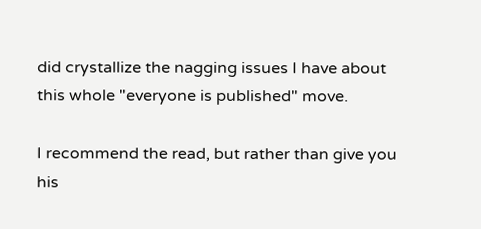did crystallize the nagging issues I have about this whole "everyone is published" move.

I recommend the read, but rather than give you his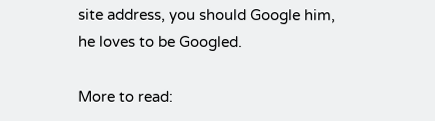site address, you should Google him, he loves to be Googled.

More to read: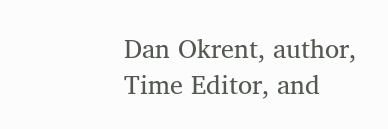Dan Okrent, author, Time Editor, and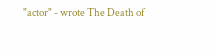"actor" - wrote The Death of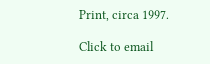Print, circa 1997.

Click to email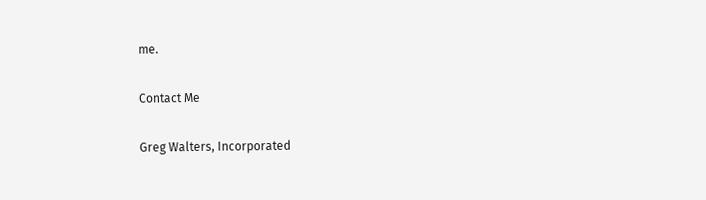me.

Contact Me

Greg Walters, Incorporated